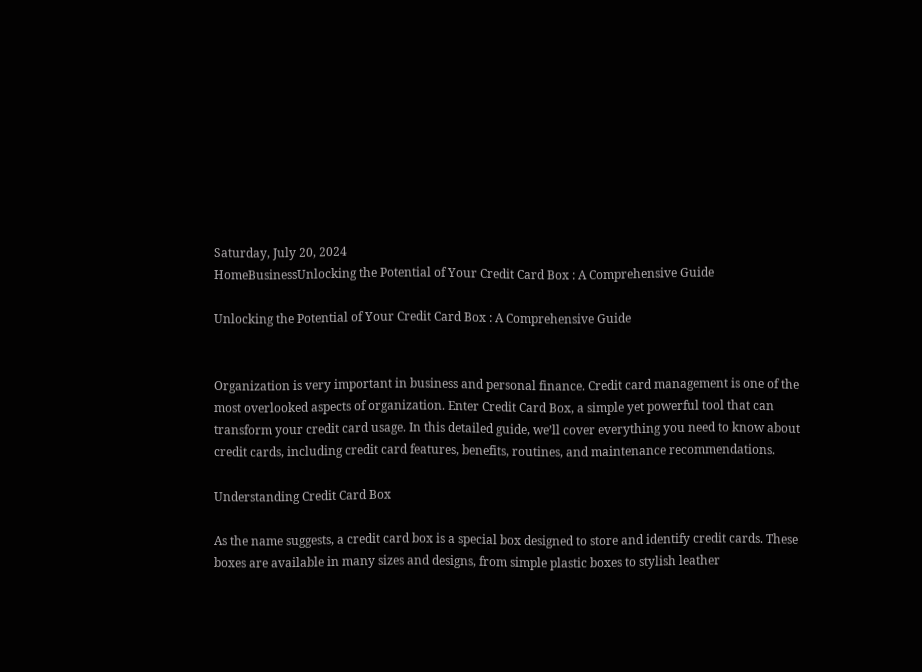Saturday, July 20, 2024
HomeBusinessUnlocking the Potential of Your Credit Card Box : A Comprehensive Guide

Unlocking the Potential of Your Credit Card Box : A Comprehensive Guide


Organization is very important in business and personal finance. Credit card management is one of the most overlooked aspects of organization. Enter Credit Card Box, a simple yet powerful tool that can transform your credit card usage. In this detailed guide, we’ll cover everything you need to know about credit cards, including credit card features, benefits, routines, and maintenance recommendations.

Understanding Credit Card Box

As the name suggests, a credit card box is a special box designed to store and identify credit cards. These boxes are available in many sizes and designs, from simple plastic boxes to stylish leather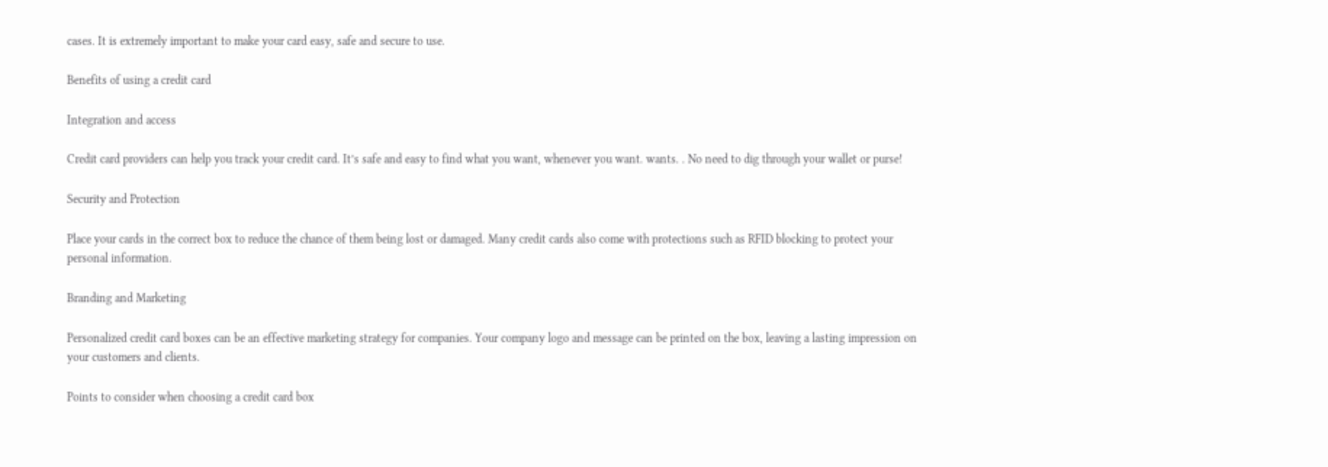cases. It is extremely important to make your card easy, safe and secure to use.

Benefits of using a credit card

Integration and access

Credit card providers can help you track your credit card. It’s safe and easy to find what you want, whenever you want. wants. . No need to dig through your wallet or purse!

Security and Protection

Place your cards in the correct box to reduce the chance of them being lost or damaged. Many credit cards also come with protections such as RFID blocking to protect your personal information.

Branding and Marketing

Personalized credit card boxes can be an effective marketing strategy for companies. Your company logo and message can be printed on the box, leaving a lasting impression on your customers and clients.

Points to consider when choosing a credit card box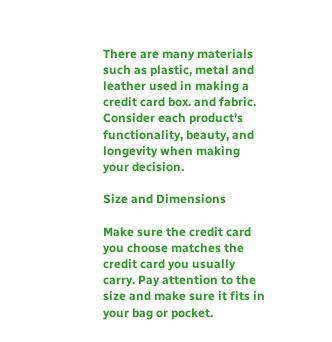There are many materials such as plastic, metal and leather used in making a credit card box. and fabric. Consider each product’s functionality, beauty, and longevity when making your decision.

Size and Dimensions

Make sure the credit card you choose matches the credit card you usually carry. Pay attention to the size and make sure it fits in your bag or pocket.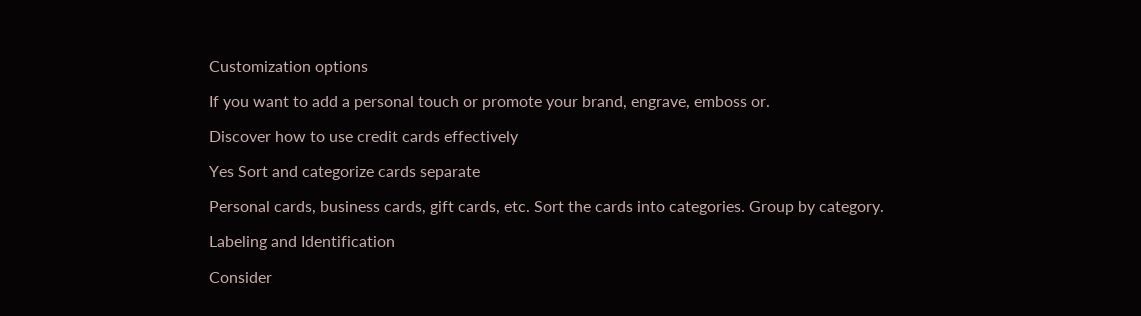Customization options

If you want to add a personal touch or promote your brand, engrave, emboss or.

Discover how to use credit cards effectively

Yes Sort and categorize cards separate

Personal cards, business cards, gift cards, etc. Sort the cards into categories. Group by category.

Labeling and Identification

Consider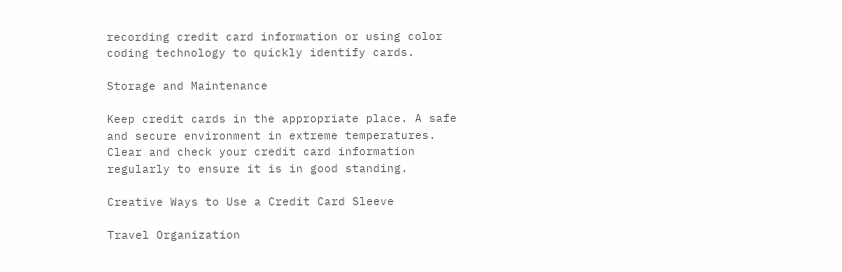recording credit card information or using color coding technology to quickly identify cards.

Storage and Maintenance

Keep credit cards in the appropriate place. A safe and secure environment in extreme temperatures. Clear and check your credit card information regularly to ensure it is in good standing.

Creative Ways to Use a Credit Card Sleeve

Travel Organization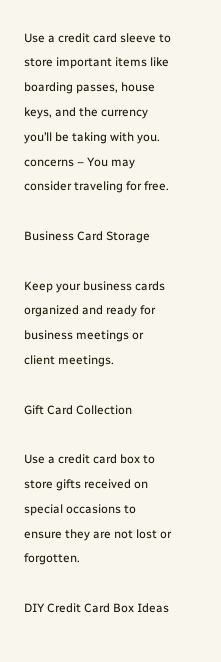Use a credit card sleeve to store important items like boarding passes, house keys, and the currency you’ll be taking with you. concerns – You may consider traveling for free.

Business Card Storage

Keep your business cards organized and ready for business meetings or client meetings.

Gift Card Collection

Use a credit card box to store gifts received on special occasions to ensure they are not lost or forgotten.

DIY Credit Card Box Ideas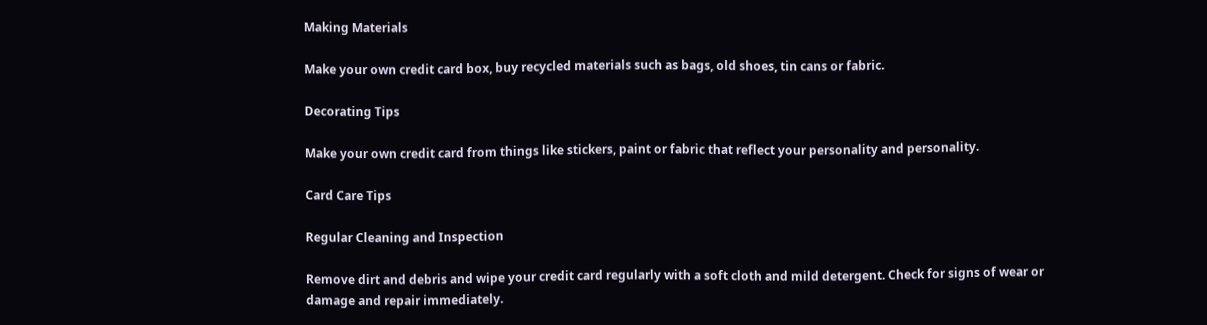Making Materials

Make your own credit card box, buy recycled materials such as bags, old shoes, tin cans or fabric.

Decorating Tips

Make your own credit card from things like stickers, paint or fabric that reflect your personality and personality.

Card Care Tips

Regular Cleaning and Inspection

Remove dirt and debris and wipe your credit card regularly with a soft cloth and mild detergent. Check for signs of wear or damage and repair immediately.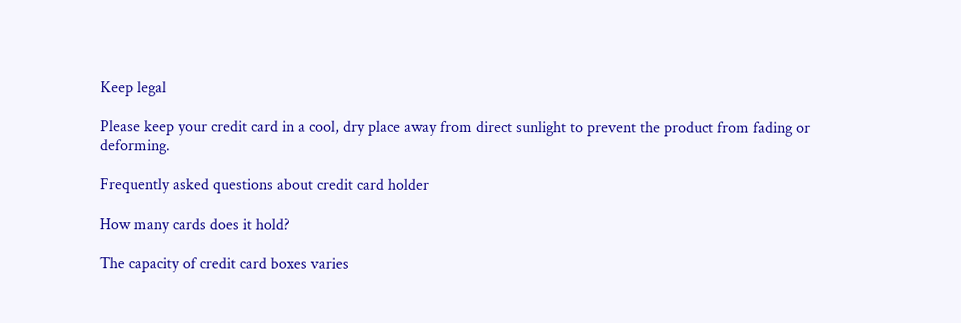Keep legal

Please keep your credit card in a cool, dry place away from direct sunlight to prevent the product from fading or deforming.

Frequently asked questions about credit card holder

How many cards does it hold?

The capacity of credit card boxes varies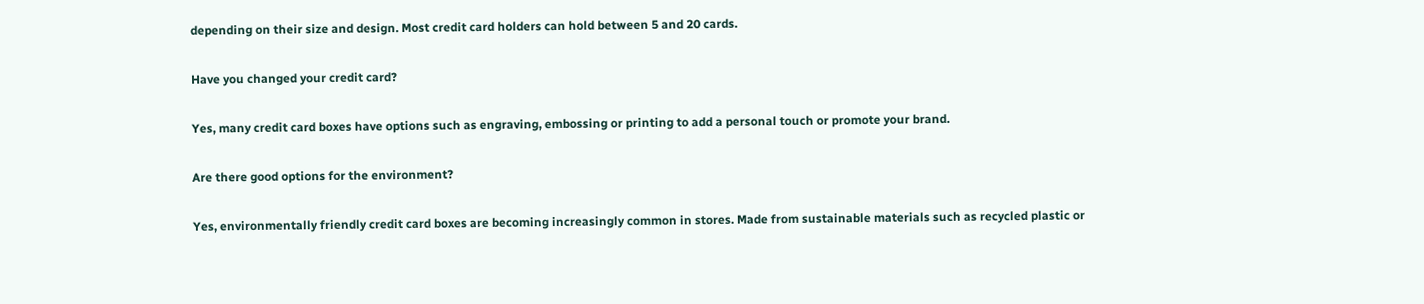depending on their size and design. Most credit card holders can hold between 5 and 20 cards.

Have you changed your credit card?

Yes, many credit card boxes have options such as engraving, embossing or printing to add a personal touch or promote your brand.

Are there good options for the environment?

Yes, environmentally friendly credit card boxes are becoming increasingly common in stores. Made from sustainable materials such as recycled plastic or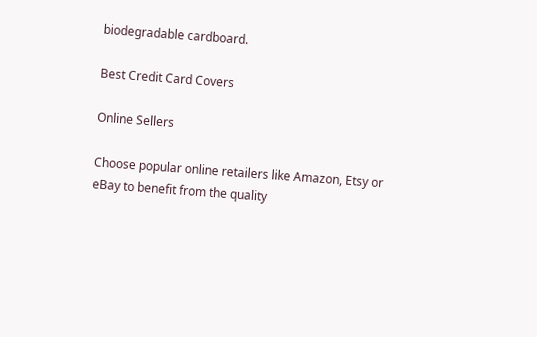biodegradable cardboard.

Best Credit Card Covers

Online Sellers

Choose popular online retailers like Amazon, Etsy or eBay to benefit from the quality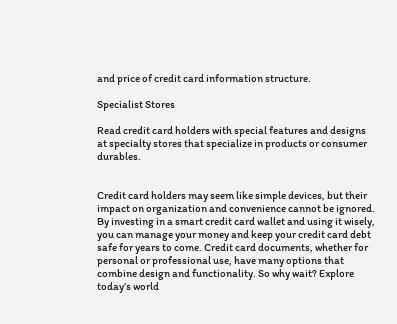and price of credit card information structure.

Specialist Stores

Read credit card holders with special features and designs at specialty stores that specialize in products or consumer durables.


Credit card holders may seem like simple devices, but their impact on organization and convenience cannot be ignored. By investing in a smart credit card wallet and using it wisely, you can manage your money and keep your credit card debt safe for years to come. Credit card documents, whether for personal or professional use, have many options that combine design and functionality. So why wait? Explore today’s world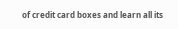of credit card boxes and learn all its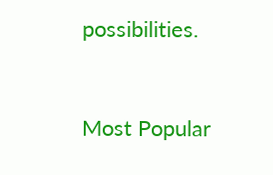possibilities.


Most Popular